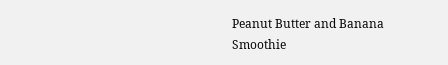Peanut Butter and Banana Smoothie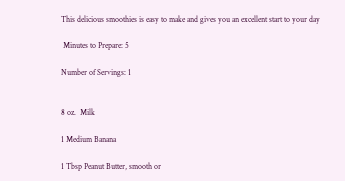This delicious smoothies is easy to make and gives you an excellent start to your day

 Minutes to Prepare: 5

Number of Servings: 1


8 oz.  Milk

1 Medium Banana

1 Tbsp Peanut Butter, smooth or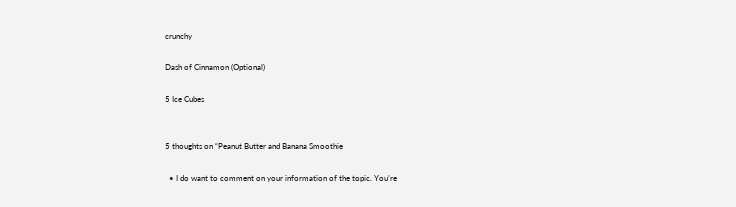crunchy

Dash of Cinnamon (Optional)

5 Ice Cubes


5 thoughts on “Peanut Butter and Banana Smoothie

  • I do want to comment on your information of the topic. You’re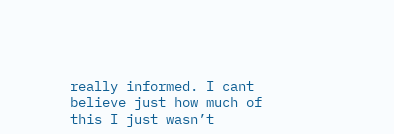really informed. I cant believe just how much of this I just wasn’t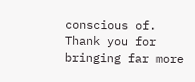conscious of. Thank you for bringing far more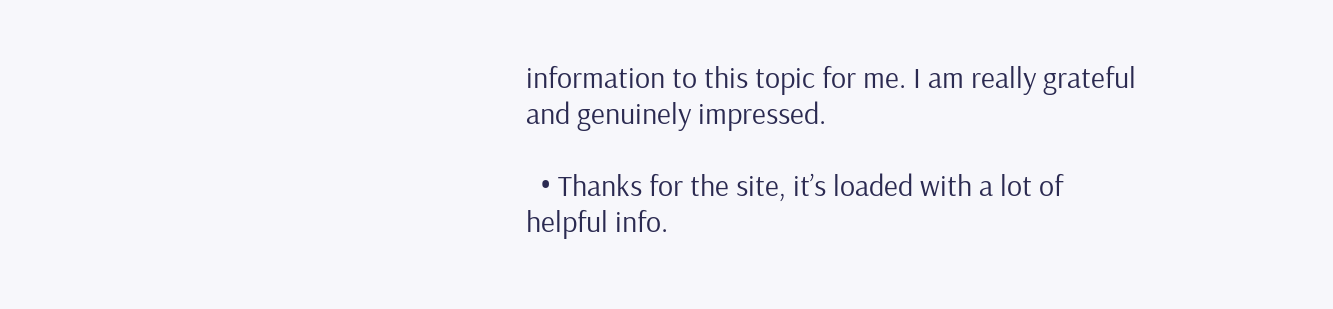information to this topic for me. I am really grateful and genuinely impressed.

  • Thanks for the site, it’s loaded with a lot of helpful info.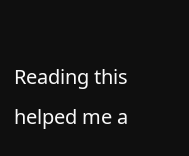Reading this helped me a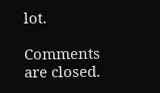lot.

Comments are closed.